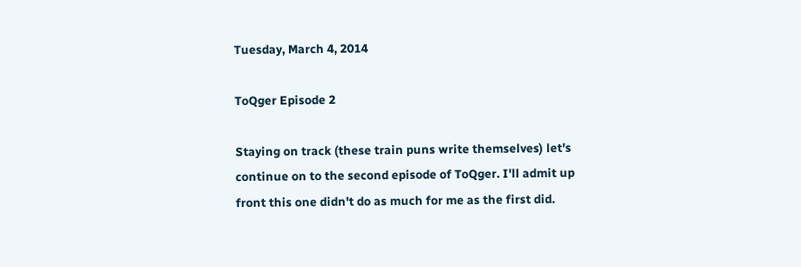Tuesday, March 4, 2014

ToQger Episode 2

Staying on track (these train puns write themselves) let's continue on to the second episode of ToQger. I'll admit up front this one didn't do as much for me as the first did.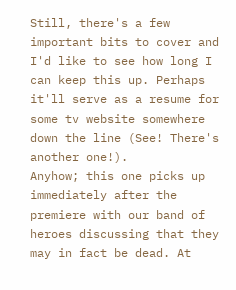Still, there's a few important bits to cover and I'd like to see how long I can keep this up. Perhaps it'll serve as a resume for some tv website somewhere down the line (See! There's another one!).
Anyhow; this one picks up immediately after the premiere with our band of heroes discussing that they may in fact be dead. At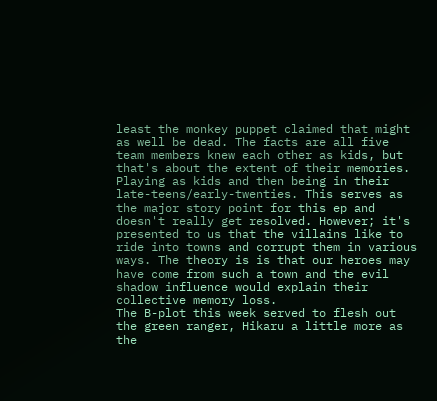least the monkey puppet claimed that might as well be dead. The facts are all five team members knew each other as kids, but that's about the extent of their memories. Playing as kids and then being in their late-teens/early-twenties. This serves as the major story point for this ep and doesn't really get resolved. However; it's presented to us that the villains like to ride into towns and corrupt them in various ways. The theory is is that our heroes may have come from such a town and the evil shadow influence would explain their collective memory loss.
The B-plot this week served to flesh out the green ranger, Hikaru a little more as the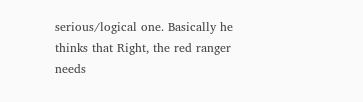serious/logical one. Basically he thinks that Right, the red ranger needs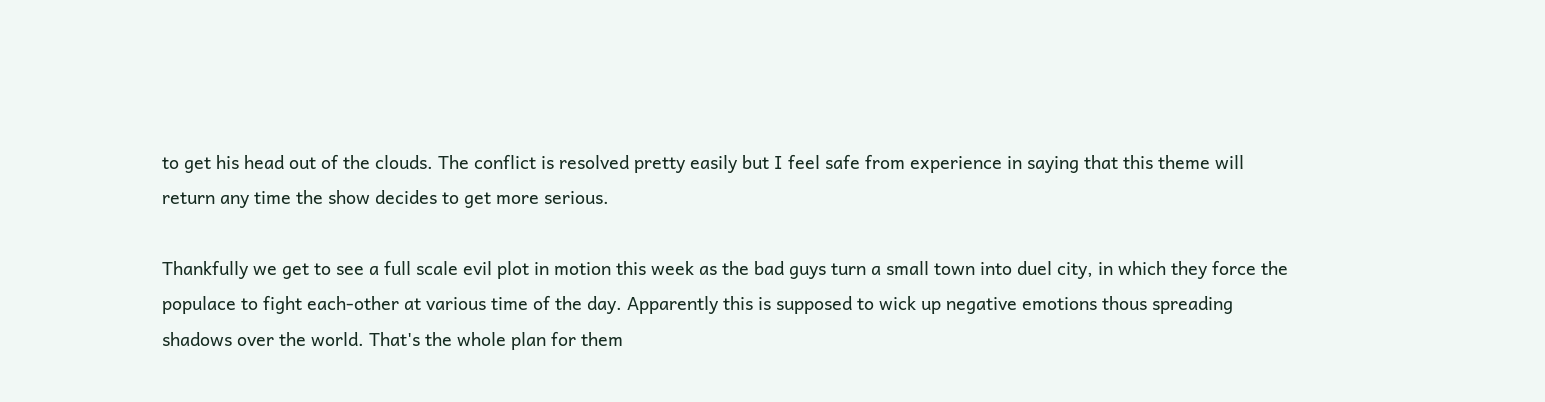to get his head out of the clouds. The conflict is resolved pretty easily but I feel safe from experience in saying that this theme will return any time the show decides to get more serious.

Thankfully we get to see a full scale evil plot in motion this week as the bad guys turn a small town into duel city, in which they force the populace to fight each-other at various time of the day. Apparently this is supposed to wick up negative emotions thous spreading shadows over the world. That's the whole plan for them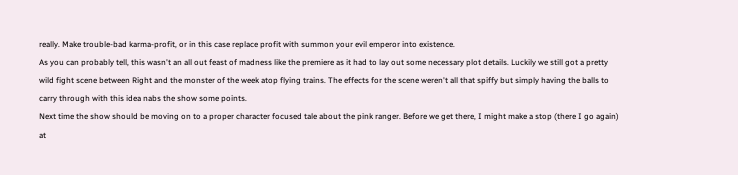really. Make trouble-bad karma-profit, or in this case replace profit with summon your evil emperor into existence.
As you can probably tell, this wasn't an all out feast of madness like the premiere as it had to lay out some necessary plot details. Luckily we still got a pretty wild fight scene between Right and the monster of the week atop flying trains. The effects for the scene weren't all that spiffy but simply having the balls to carry through with this idea nabs the show some points.
Next time the show should be moving on to a proper character focused tale about the pink ranger. Before we get there, I might make a stop (there I go again) at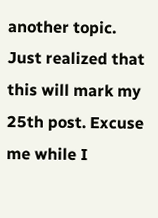another topic. Just realized that this will mark my 25th post. Excuse me while I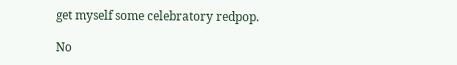get myself some celebratory redpop.

No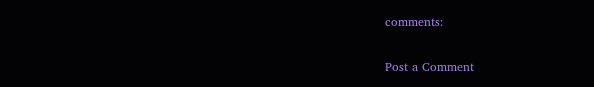comments:

Post a Comment